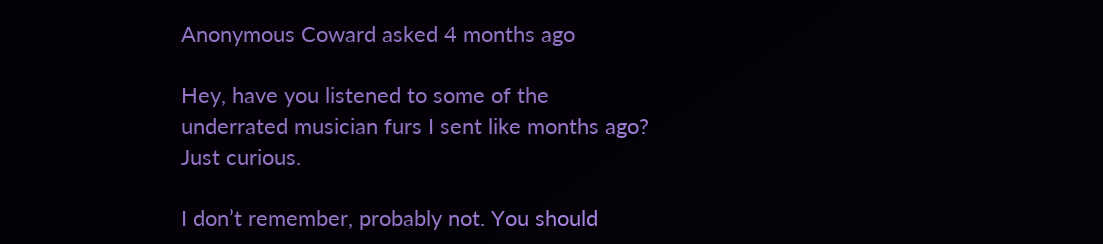Anonymous Coward asked 4 months ago

Hey, have you listened to some of the underrated musician furs I sent like months ago? Just curious.

I don’t remember, probably not. You should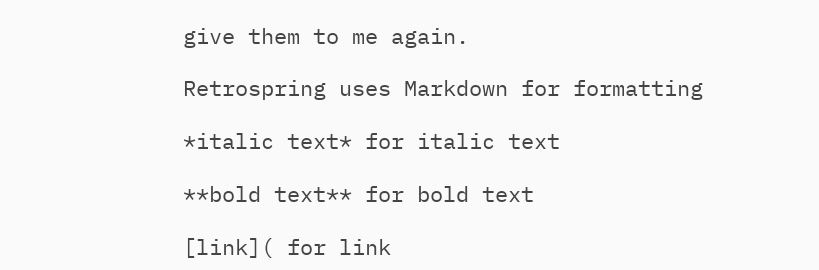give them to me again.

Retrospring uses Markdown for formatting

*italic text* for italic text

**bold text** for bold text

[link]( for link